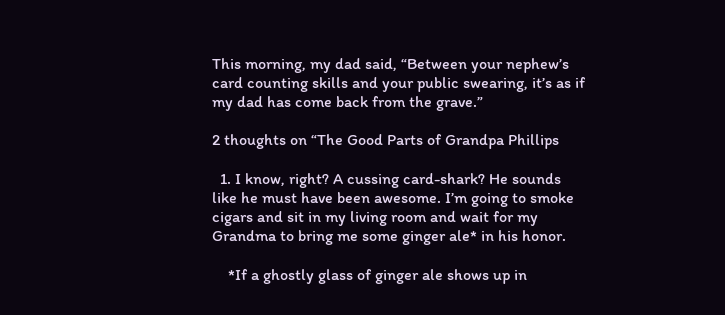This morning, my dad said, “Between your nephew’s card counting skills and your public swearing, it’s as if my dad has come back from the grave.”

2 thoughts on “The Good Parts of Grandpa Phillips

  1. I know, right? A cussing card-shark? He sounds like he must have been awesome. I’m going to smoke cigars and sit in my living room and wait for my Grandma to bring me some ginger ale* in his honor.

    *If a ghostly glass of ginger ale shows up in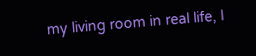my living room in real life, I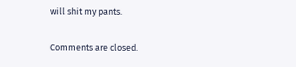will shit my pants.

Comments are closed.